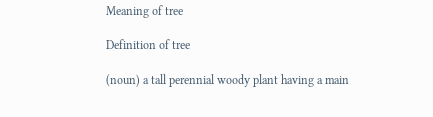Meaning of tree

Definition of tree

(noun) a tall perennial woody plant having a main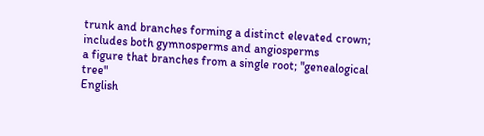trunk and branches forming a distinct elevated crown; includes both gymnosperms and angiosperms
a figure that branches from a single root; "genealogical tree"
English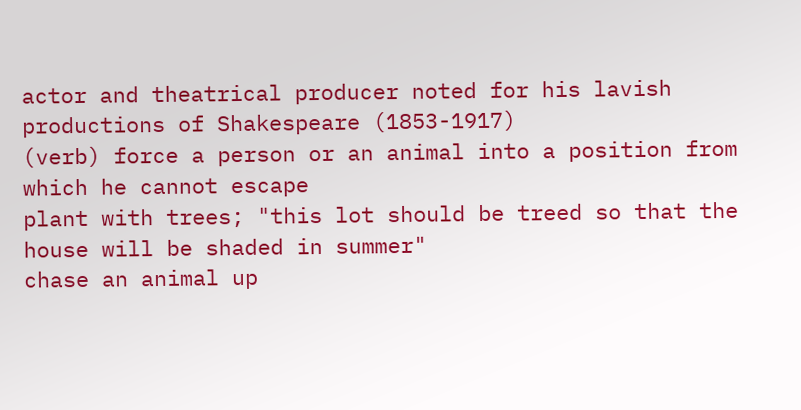actor and theatrical producer noted for his lavish productions of Shakespeare (1853-1917)
(verb) force a person or an animal into a position from which he cannot escape
plant with trees; "this lot should be treed so that the house will be shaded in summer"
chase an animal up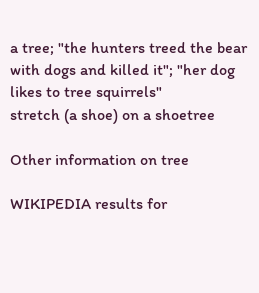a tree; "the hunters treed the bear with dogs and killed it"; "her dog likes to tree squirrels"
stretch (a shoe) on a shoetree

Other information on tree

WIKIPEDIA results for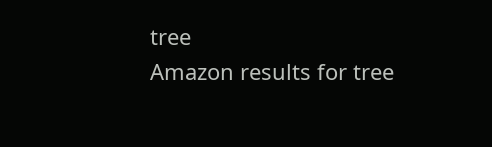tree
Amazon results for tree